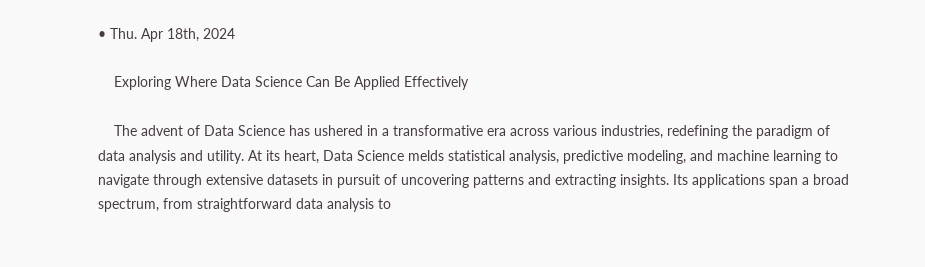• Thu. Apr 18th, 2024

    Exploring Where Data Science Can Be Applied Effectively

    The advent of Data Science has ushered in a transformative era across various industries, redefining the paradigm of data analysis and utility. At its heart, Data Science melds statistical analysis, predictive modeling, and machine learning to navigate through extensive datasets in pursuit of uncovering patterns and extracting insights. Its applications span a broad spectrum, from straightforward data analysis to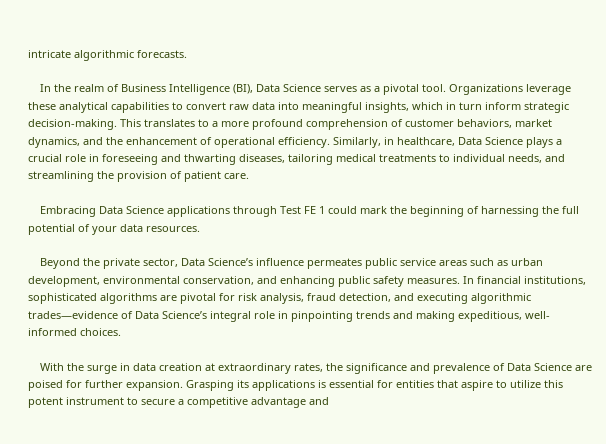intricate algorithmic forecasts.

    In the realm of Business Intelligence (BI), Data Science serves as a pivotal tool. Organizations leverage these analytical capabilities to convert raw data into meaningful insights, which in turn inform strategic decision-making. This translates to a more profound comprehension of customer behaviors, market dynamics, and the enhancement of operational efficiency. Similarly, in healthcare, Data Science plays a crucial role in foreseeing and thwarting diseases, tailoring medical treatments to individual needs, and streamlining the provision of patient care.

    Embracing Data Science applications through Test FE 1 could mark the beginning of harnessing the full potential of your data resources.

    Beyond the private sector, Data Science’s influence permeates public service areas such as urban development, environmental conservation, and enhancing public safety measures. In financial institutions, sophisticated algorithms are pivotal for risk analysis, fraud detection, and executing algorithmic trades—evidence of Data Science’s integral role in pinpointing trends and making expeditious, well-informed choices.

    With the surge in data creation at extraordinary rates, the significance and prevalence of Data Science are poised for further expansion. Grasping its applications is essential for entities that aspire to utilize this potent instrument to secure a competitive advantage and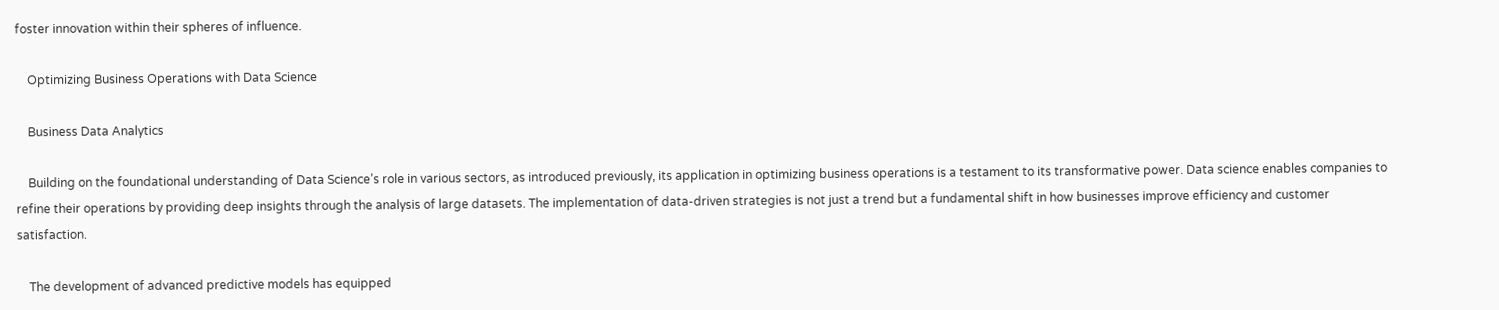foster innovation within their spheres of influence.

    Optimizing Business Operations with Data Science

    Business Data Analytics

    Building on the foundational understanding of Data Science’s role in various sectors, as introduced previously, its application in optimizing business operations is a testament to its transformative power. Data science enables companies to refine their operations by providing deep insights through the analysis of large datasets. The implementation of data-driven strategies is not just a trend but a fundamental shift in how businesses improve efficiency and customer satisfaction.

    The development of advanced predictive models has equipped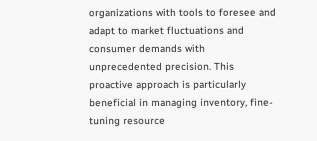organizations with tools to foresee and adapt to market fluctuations and consumer demands with unprecedented precision. This proactive approach is particularly beneficial in managing inventory, fine-tuning resource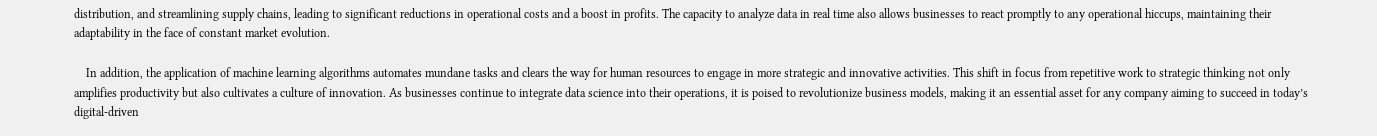distribution, and streamlining supply chains, leading to significant reductions in operational costs and a boost in profits. The capacity to analyze data in real time also allows businesses to react promptly to any operational hiccups, maintaining their adaptability in the face of constant market evolution.

    In addition, the application of machine learning algorithms automates mundane tasks and clears the way for human resources to engage in more strategic and innovative activities. This shift in focus from repetitive work to strategic thinking not only amplifies productivity but also cultivates a culture of innovation. As businesses continue to integrate data science into their operations, it is poised to revolutionize business models, making it an essential asset for any company aiming to succeed in today’s digital-driven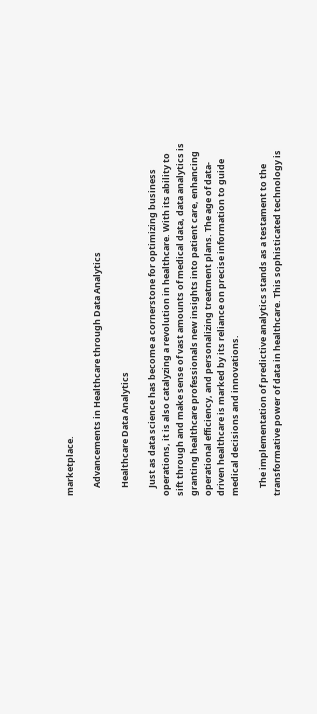marketplace.

    Advancements in Healthcare through Data Analytics

    Healthcare Data Analytics

    Just as data science has become a cornerstone for optimizing business operations, it is also catalyzing a revolution in healthcare. With its ability to sift through and make sense of vast amounts of medical data, data analytics is granting healthcare professionals new insights into patient care, enhancing operational efficiency, and personalizing treatment plans. The age of data-driven healthcare is marked by its reliance on precise information to guide medical decisions and innovations.

    The implementation of predictive analytics stands as a testament to the transformative power of data in healthcare. This sophisticated technology is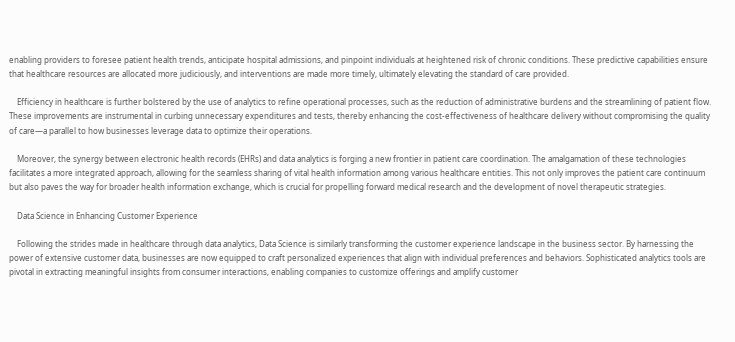enabling providers to foresee patient health trends, anticipate hospital admissions, and pinpoint individuals at heightened risk of chronic conditions. These predictive capabilities ensure that healthcare resources are allocated more judiciously, and interventions are made more timely, ultimately elevating the standard of care provided.

    Efficiency in healthcare is further bolstered by the use of analytics to refine operational processes, such as the reduction of administrative burdens and the streamlining of patient flow. These improvements are instrumental in curbing unnecessary expenditures and tests, thereby enhancing the cost-effectiveness of healthcare delivery without compromising the quality of care—a parallel to how businesses leverage data to optimize their operations.

    Moreover, the synergy between electronic health records (EHRs) and data analytics is forging a new frontier in patient care coordination. The amalgamation of these technologies facilitates a more integrated approach, allowing for the seamless sharing of vital health information among various healthcare entities. This not only improves the patient care continuum but also paves the way for broader health information exchange, which is crucial for propelling forward medical research and the development of novel therapeutic strategies.

    Data Science in Enhancing Customer Experience

    Following the strides made in healthcare through data analytics, Data Science is similarly transforming the customer experience landscape in the business sector. By harnessing the power of extensive customer data, businesses are now equipped to craft personalized experiences that align with individual preferences and behaviors. Sophisticated analytics tools are pivotal in extracting meaningful insights from consumer interactions, enabling companies to customize offerings and amplify customer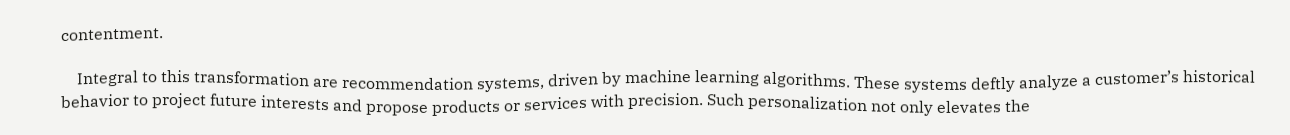contentment.

    Integral to this transformation are recommendation systems, driven by machine learning algorithms. These systems deftly analyze a customer’s historical behavior to project future interests and propose products or services with precision. Such personalization not only elevates the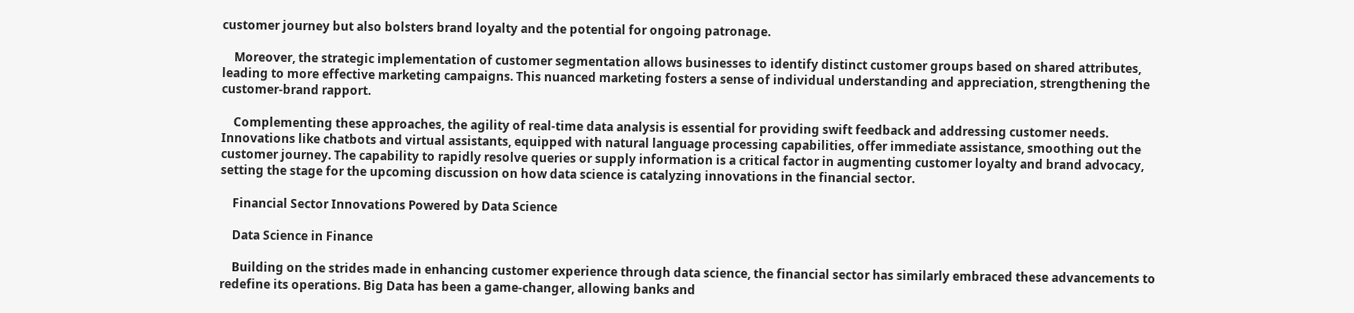customer journey but also bolsters brand loyalty and the potential for ongoing patronage.

    Moreover, the strategic implementation of customer segmentation allows businesses to identify distinct customer groups based on shared attributes, leading to more effective marketing campaigns. This nuanced marketing fosters a sense of individual understanding and appreciation, strengthening the customer-brand rapport.

    Complementing these approaches, the agility of real-time data analysis is essential for providing swift feedback and addressing customer needs. Innovations like chatbots and virtual assistants, equipped with natural language processing capabilities, offer immediate assistance, smoothing out the customer journey. The capability to rapidly resolve queries or supply information is a critical factor in augmenting customer loyalty and brand advocacy, setting the stage for the upcoming discussion on how data science is catalyzing innovations in the financial sector.

    Financial Sector Innovations Powered by Data Science

    Data Science in Finance

    Building on the strides made in enhancing customer experience through data science, the financial sector has similarly embraced these advancements to redefine its operations. Big Data has been a game-changer, allowing banks and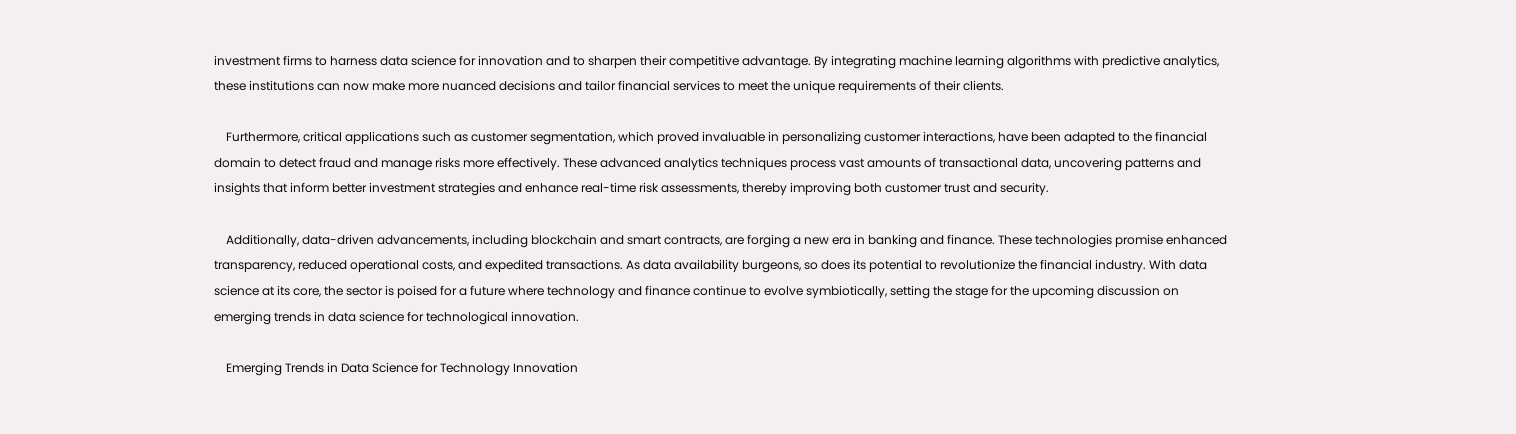investment firms to harness data science for innovation and to sharpen their competitive advantage. By integrating machine learning algorithms with predictive analytics, these institutions can now make more nuanced decisions and tailor financial services to meet the unique requirements of their clients.

    Furthermore, critical applications such as customer segmentation, which proved invaluable in personalizing customer interactions, have been adapted to the financial domain to detect fraud and manage risks more effectively. These advanced analytics techniques process vast amounts of transactional data, uncovering patterns and insights that inform better investment strategies and enhance real-time risk assessments, thereby improving both customer trust and security.

    Additionally, data-driven advancements, including blockchain and smart contracts, are forging a new era in banking and finance. These technologies promise enhanced transparency, reduced operational costs, and expedited transactions. As data availability burgeons, so does its potential to revolutionize the financial industry. With data science at its core, the sector is poised for a future where technology and finance continue to evolve symbiotically, setting the stage for the upcoming discussion on emerging trends in data science for technological innovation.

    Emerging Trends in Data Science for Technology Innovation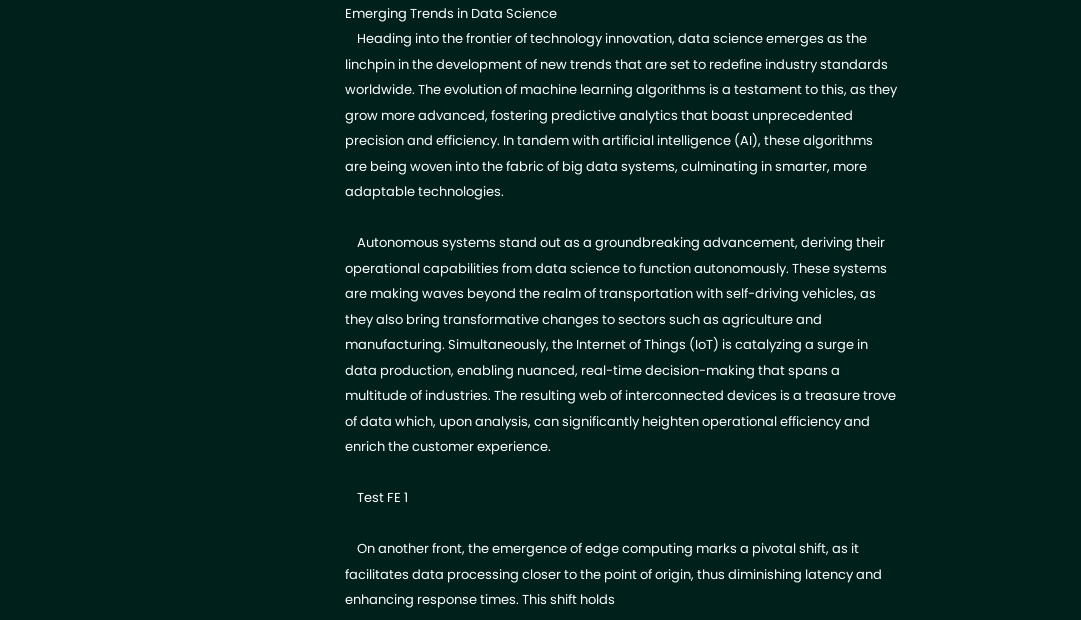Emerging Trends in Data Science
    Heading into the frontier of technology innovation, data science emerges as the linchpin in the development of new trends that are set to redefine industry standards worldwide. The evolution of machine learning algorithms is a testament to this, as they grow more advanced, fostering predictive analytics that boast unprecedented precision and efficiency. In tandem with artificial intelligence (AI), these algorithms are being woven into the fabric of big data systems, culminating in smarter, more adaptable technologies.

    Autonomous systems stand out as a groundbreaking advancement, deriving their operational capabilities from data science to function autonomously. These systems are making waves beyond the realm of transportation with self-driving vehicles, as they also bring transformative changes to sectors such as agriculture and manufacturing. Simultaneously, the Internet of Things (IoT) is catalyzing a surge in data production, enabling nuanced, real-time decision-making that spans a multitude of industries. The resulting web of interconnected devices is a treasure trove of data which, upon analysis, can significantly heighten operational efficiency and enrich the customer experience.

    Test FE 1

    On another front, the emergence of edge computing marks a pivotal shift, as it facilitates data processing closer to the point of origin, thus diminishing latency and enhancing response times. This shift holds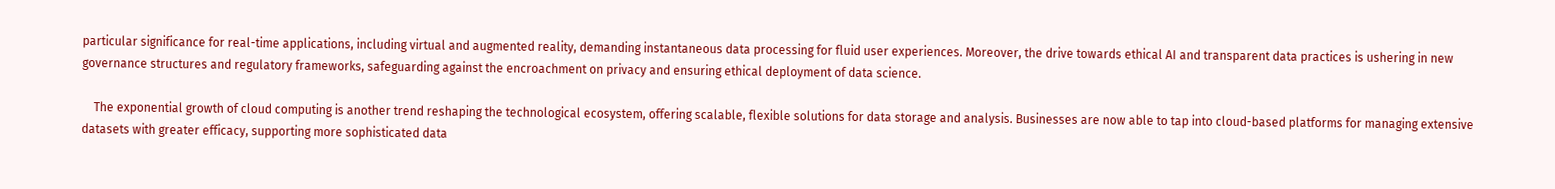particular significance for real-time applications, including virtual and augmented reality, demanding instantaneous data processing for fluid user experiences. Moreover, the drive towards ethical AI and transparent data practices is ushering in new governance structures and regulatory frameworks, safeguarding against the encroachment on privacy and ensuring ethical deployment of data science.

    The exponential growth of cloud computing is another trend reshaping the technological ecosystem, offering scalable, flexible solutions for data storage and analysis. Businesses are now able to tap into cloud-based platforms for managing extensive datasets with greater efficacy, supporting more sophisticated data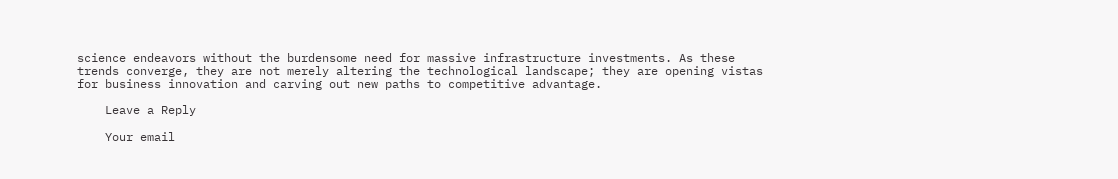science endeavors without the burdensome need for massive infrastructure investments. As these trends converge, they are not merely altering the technological landscape; they are opening vistas for business innovation and carving out new paths to competitive advantage.

    Leave a Reply

    Your email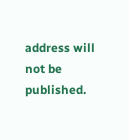address will not be published.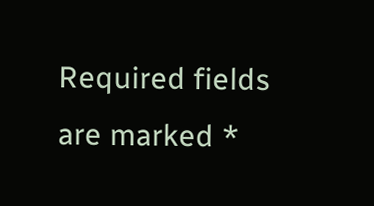Required fields are marked *